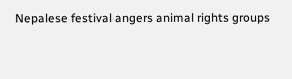Nepalese festival angers animal rights groups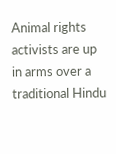Animal rights activists are up in arms over a traditional Hindu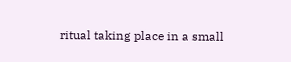ritual taking place in a small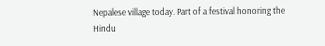Nepalese village today. Part of a festival honoring the Hindu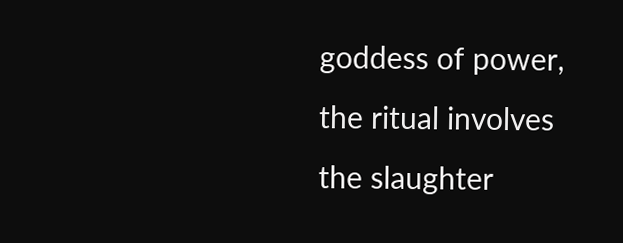goddess of power, the ritual involves the slaughter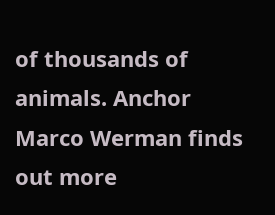of thousands of animals. Anchor Marco Werman finds out more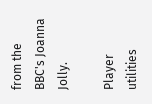from the BBC's Joanna Jolly.

Player utilities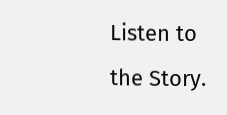Listen to the Story.